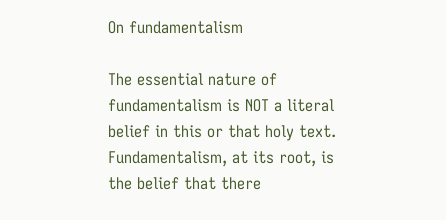On fundamentalism

The essential nature of fundamentalism is NOT a literal belief in this or that holy text. Fundamentalism, at its root, is the belief that there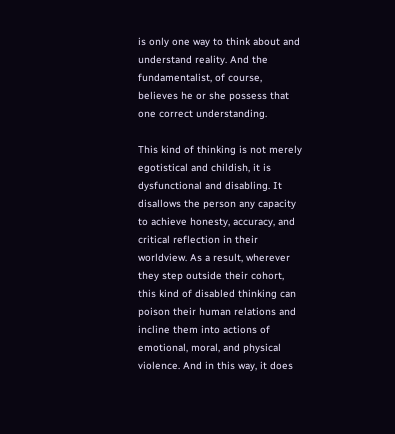is only one way to think about and understand reality. And the fundamentalist, of course, believes he or she possess that one correct understanding.

This kind of thinking is not merely egotistical and childish, it is dysfunctional and disabling. It disallows the person any capacity to achieve honesty, accuracy, and critical reflection in their worldview. As a result, wherever they step outside their cohort, this kind of disabled thinking can poison their human relations and incline them into actions of emotional, moral, and physical violence. And in this way, it does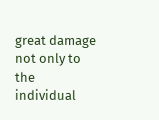great damage not only to the individual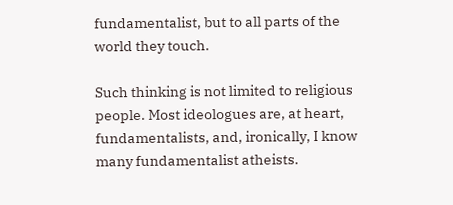fundamentalist, but to all parts of the world they touch.

Such thinking is not limited to religious people. Most ideologues are, at heart, fundamentalists, and, ironically, I know many fundamentalist atheists.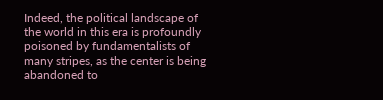Indeed, the political landscape of the world in this era is profoundly poisoned by fundamentalists of many stripes, as the center is being abandoned to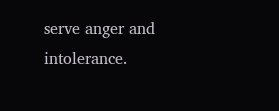serve anger and intolerance.